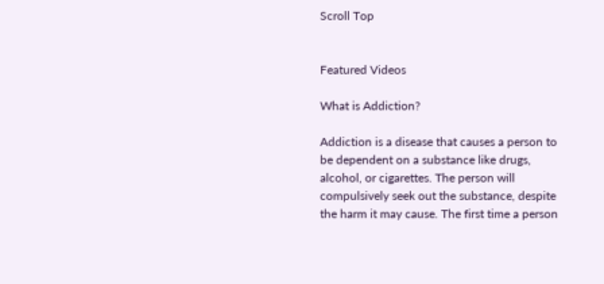Scroll Top


Featured Videos

What is Addiction?

Addiction is a disease that causes a person to be dependent on a substance like drugs, alcohol, or cigarettes. The person will compulsively seek out the substance, despite the harm it may cause. The first time a person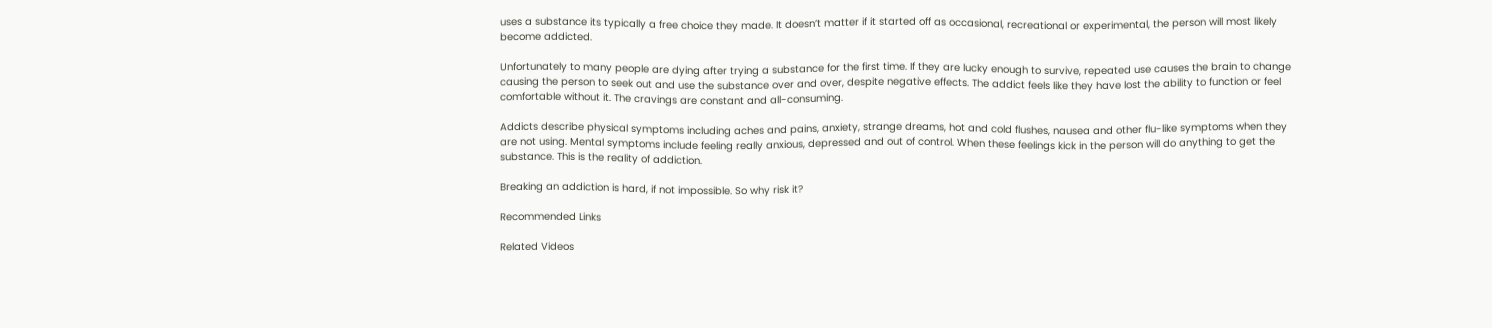uses a substance its typically a free choice they made. It doesn’t matter if it started off as occasional, recreational or experimental, the person will most likely become addicted.

Unfortunately to many people are dying after trying a substance for the first time. If they are lucky enough to survive, repeated use causes the brain to change causing the person to seek out and use the substance over and over, despite negative effects. The addict feels like they have lost the ability to function or feel comfortable without it. The cravings are constant and all-consuming.

Addicts describe physical symptoms including aches and pains, anxiety, strange dreams, hot and cold flushes, nausea and other flu-like symptoms when they are not using. Mental symptoms include feeling really anxious, depressed and out of control. When these feelings kick in the person will do anything to get the substance. This is the reality of addiction.

Breaking an addiction is hard, if not impossible. So why risk it?

Recommended Links

Related Videos